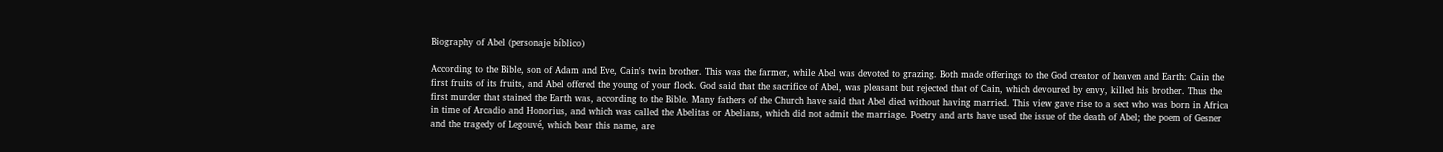Biography of Abel (personaje bíblico)

According to the Bible, son of Adam and Eve, Cain's twin brother. This was the farmer, while Abel was devoted to grazing. Both made offerings to the God creator of heaven and Earth: Cain the first fruits of its fruits, and Abel offered the young of your flock. God said that the sacrifice of Abel, was pleasant but rejected that of Cain, which devoured by envy, killed his brother. Thus the first murder that stained the Earth was, according to the Bible. Many fathers of the Church have said that Abel died without having married. This view gave rise to a sect who was born in Africa in time of Arcadio and Honorius, and which was called the Abelitas or Abelians, which did not admit the marriage. Poetry and arts have used the issue of the death of Abel; the poem of Gesner and the tragedy of Legouvé, which bear this name, are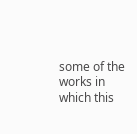some of the works in which this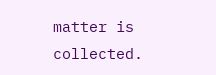matter is collected.